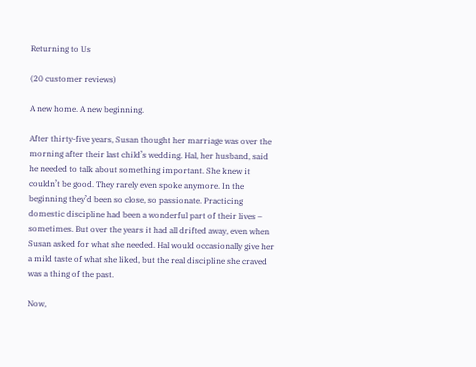Returning to Us

(20 customer reviews)

A new home. A new beginning.

After thirty-five years, Susan thought her marriage was over the morning after their last child’s wedding. Hal, her husband, said he needed to talk about something important. She knew it couldn’t be good. They rarely even spoke anymore. In the beginning they’d been so close, so passionate. Practicing domestic discipline had been a wonderful part of their lives – sometimes. But over the years it had all drifted away, even when Susan asked for what she needed. Hal would occasionally give her a mild taste of what she liked, but the real discipline she craved was a thing of the past.

Now,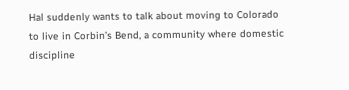Hal suddenly wants to talk about moving to Colorado to live in Corbin’s Bend, a community where domestic discipline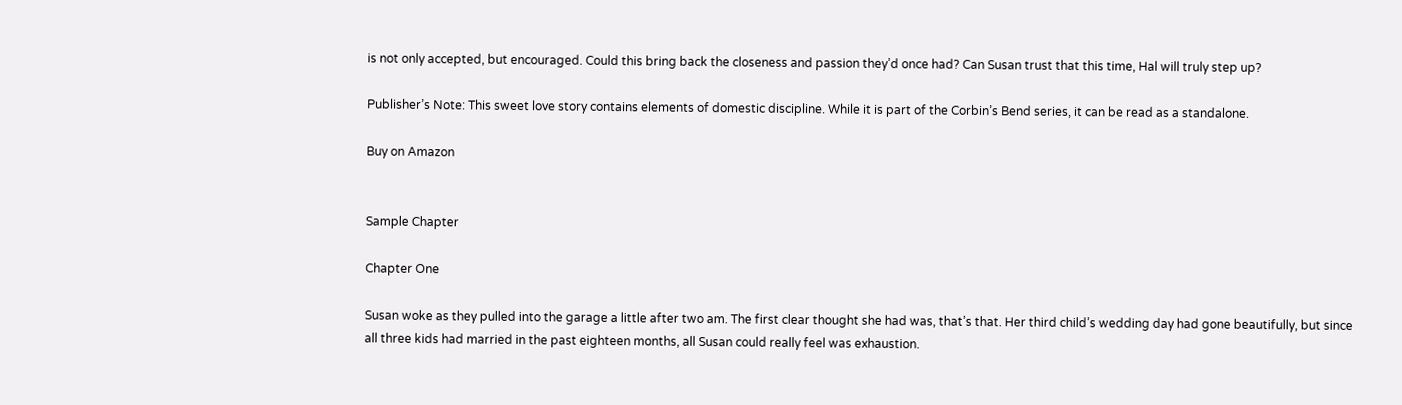is not only accepted, but encouraged. Could this bring back the closeness and passion they’d once had? Can Susan trust that this time, Hal will truly step up?

Publisher’s Note: This sweet love story contains elements of domestic discipline. While it is part of the Corbin’s Bend series, it can be read as a standalone.

Buy on Amazon


Sample Chapter

Chapter One

Susan woke as they pulled into the garage a little after two am. The first clear thought she had was, that’s that. Her third child’s wedding day had gone beautifully, but since all three kids had married in the past eighteen months, all Susan could really feel was exhaustion.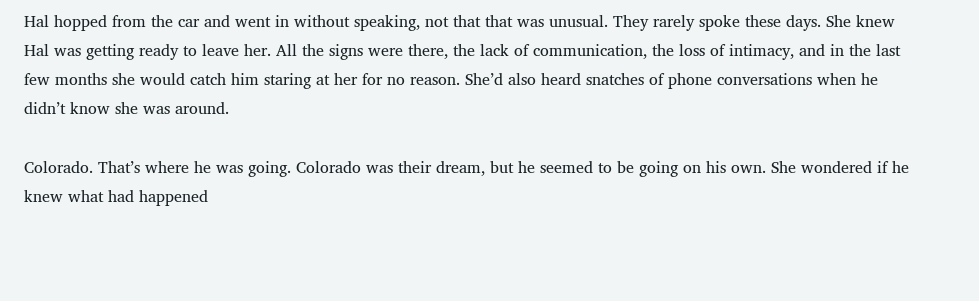Hal hopped from the car and went in without speaking, not that that was unusual. They rarely spoke these days. She knew Hal was getting ready to leave her. All the signs were there, the lack of communication, the loss of intimacy, and in the last few months she would catch him staring at her for no reason. She’d also heard snatches of phone conversations when he didn’t know she was around.

Colorado. That’s where he was going. Colorado was their dream, but he seemed to be going on his own. She wondered if he knew what had happened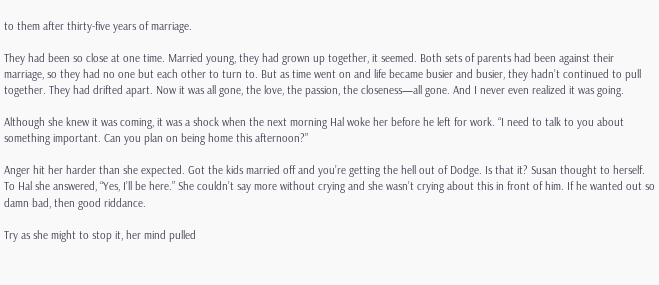to them after thirty-five years of marriage.

They had been so close at one time. Married young, they had grown up together, it seemed. Both sets of parents had been against their marriage, so they had no one but each other to turn to. But as time went on and life became busier and busier, they hadn’t continued to pull together. They had drifted apart. Now it was all gone, the love, the passion, the closeness—all gone. And I never even realized it was going.

Although she knew it was coming, it was a shock when the next morning Hal woke her before he left for work. “I need to talk to you about something important. Can you plan on being home this afternoon?”

Anger hit her harder than she expected. Got the kids married off and you’re getting the hell out of Dodge. Is that it? Susan thought to herself. To Hal she answered, “Yes, I’ll be here.” She couldn’t say more without crying and she wasn’t crying about this in front of him. If he wanted out so damn bad, then good riddance.

Try as she might to stop it, her mind pulled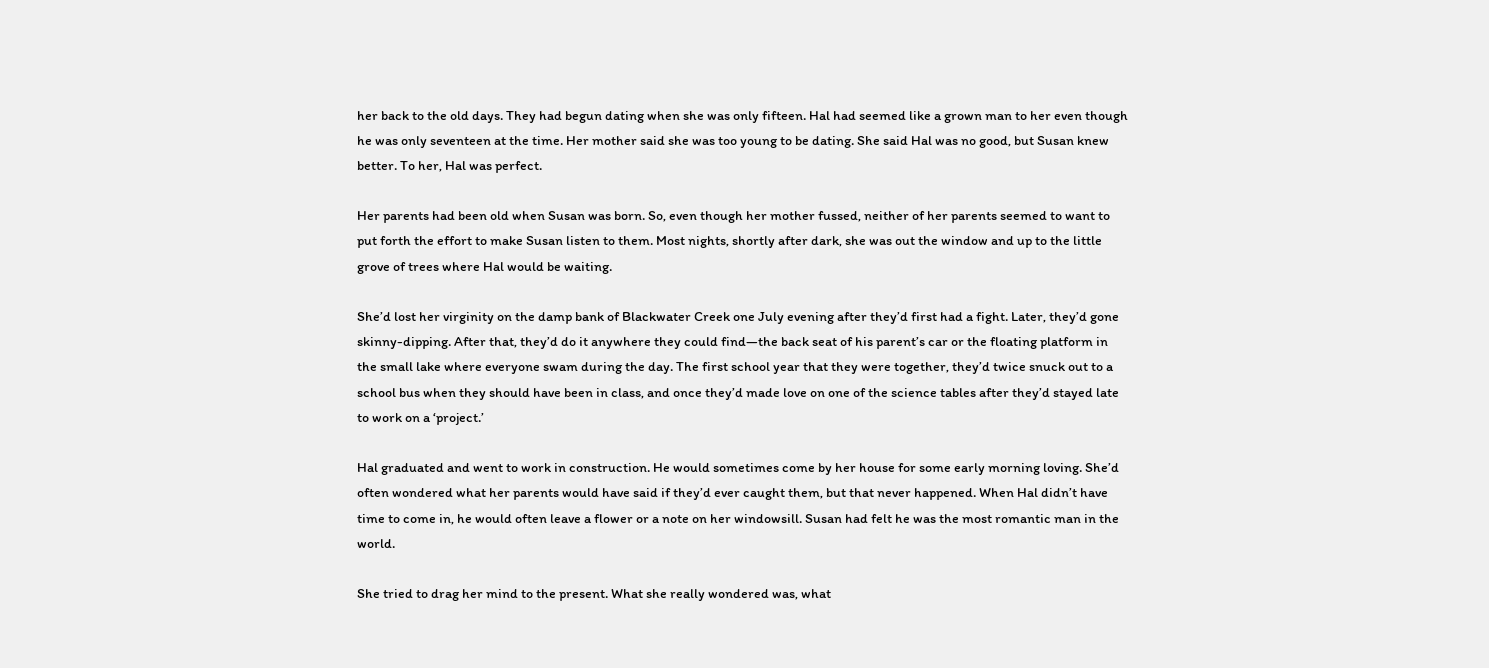her back to the old days. They had begun dating when she was only fifteen. Hal had seemed like a grown man to her even though he was only seventeen at the time. Her mother said she was too young to be dating. She said Hal was no good, but Susan knew better. To her, Hal was perfect.

Her parents had been old when Susan was born. So, even though her mother fussed, neither of her parents seemed to want to put forth the effort to make Susan listen to them. Most nights, shortly after dark, she was out the window and up to the little grove of trees where Hal would be waiting.

She’d lost her virginity on the damp bank of Blackwater Creek one July evening after they’d first had a fight. Later, they’d gone skinny-dipping. After that, they’d do it anywhere they could find—the back seat of his parent’s car or the floating platform in the small lake where everyone swam during the day. The first school year that they were together, they’d twice snuck out to a school bus when they should have been in class, and once they’d made love on one of the science tables after they’d stayed late to work on a ‘project.’

Hal graduated and went to work in construction. He would sometimes come by her house for some early morning loving. She’d often wondered what her parents would have said if they’d ever caught them, but that never happened. When Hal didn’t have time to come in, he would often leave a flower or a note on her windowsill. Susan had felt he was the most romantic man in the world.

She tried to drag her mind to the present. What she really wondered was, what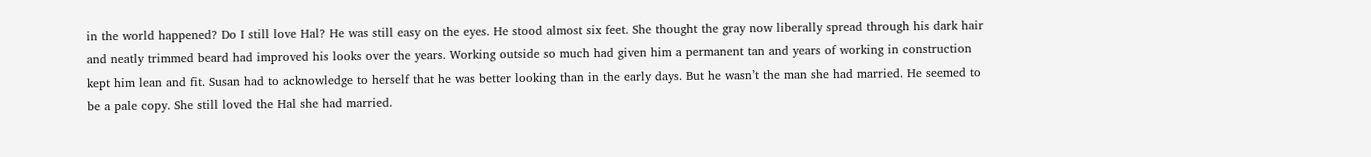in the world happened? Do I still love Hal? He was still easy on the eyes. He stood almost six feet. She thought the gray now liberally spread through his dark hair and neatly trimmed beard had improved his looks over the years. Working outside so much had given him a permanent tan and years of working in construction kept him lean and fit. Susan had to acknowledge to herself that he was better looking than in the early days. But he wasn’t the man she had married. He seemed to be a pale copy. She still loved the Hal she had married.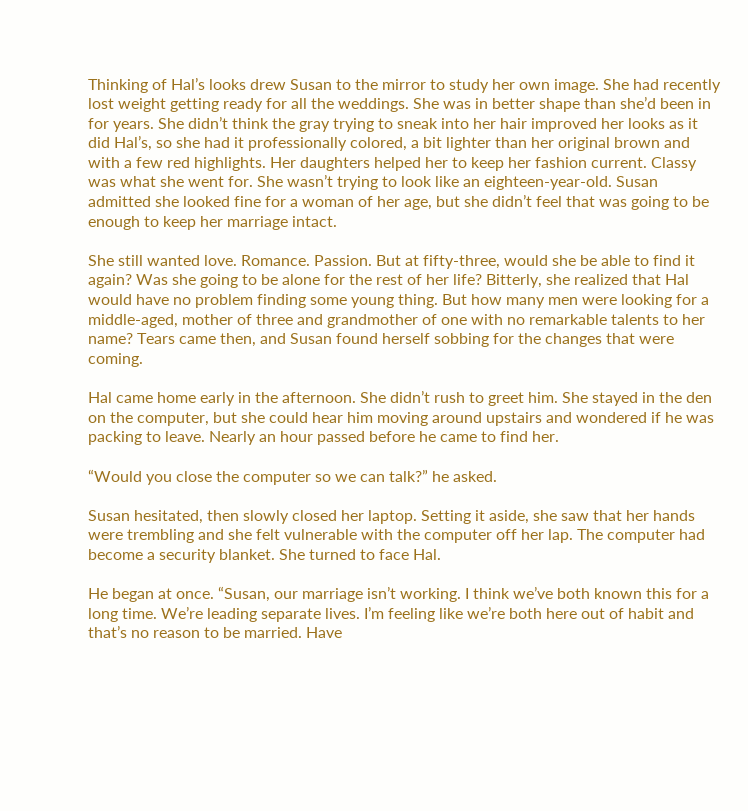Thinking of Hal’s looks drew Susan to the mirror to study her own image. She had recently lost weight getting ready for all the weddings. She was in better shape than she’d been in for years. She didn’t think the gray trying to sneak into her hair improved her looks as it did Hal’s, so she had it professionally colored, a bit lighter than her original brown and with a few red highlights. Her daughters helped her to keep her fashion current. Classy was what she went for. She wasn’t trying to look like an eighteen-year-old. Susan admitted she looked fine for a woman of her age, but she didn’t feel that was going to be enough to keep her marriage intact.

She still wanted love. Romance. Passion. But at fifty-three, would she be able to find it again? Was she going to be alone for the rest of her life? Bitterly, she realized that Hal would have no problem finding some young thing. But how many men were looking for a middle-aged, mother of three and grandmother of one with no remarkable talents to her name? Tears came then, and Susan found herself sobbing for the changes that were coming.

Hal came home early in the afternoon. She didn’t rush to greet him. She stayed in the den on the computer, but she could hear him moving around upstairs and wondered if he was packing to leave. Nearly an hour passed before he came to find her.

“Would you close the computer so we can talk?” he asked.

Susan hesitated, then slowly closed her laptop. Setting it aside, she saw that her hands were trembling and she felt vulnerable with the computer off her lap. The computer had become a security blanket. She turned to face Hal.

He began at once. “Susan, our marriage isn’t working. I think we’ve both known this for a long time. We’re leading separate lives. I’m feeling like we’re both here out of habit and that’s no reason to be married. Have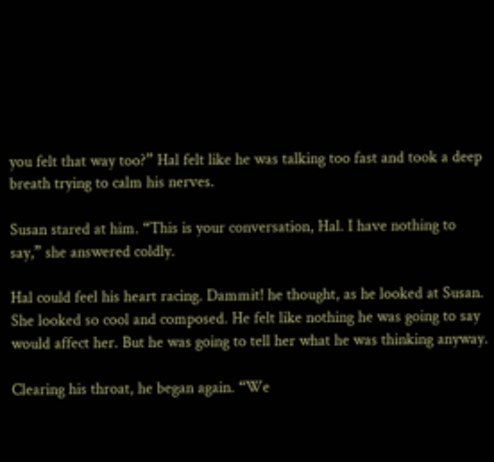you felt that way too?” Hal felt like he was talking too fast and took a deep breath trying to calm his nerves.

Susan stared at him. “This is your conversation, Hal. I have nothing to say,” she answered coldly.

Hal could feel his heart racing. Dammit! he thought, as he looked at Susan. She looked so cool and composed. He felt like nothing he was going to say would affect her. But he was going to tell her what he was thinking anyway.

Clearing his throat, he began again. “We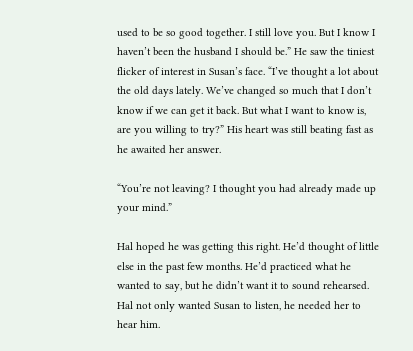used to be so good together. I still love you. But I know I haven’t been the husband I should be.” He saw the tiniest flicker of interest in Susan’s face. “I’ve thought a lot about the old days lately. We’ve changed so much that I don’t know if we can get it back. But what I want to know is, are you willing to try?” His heart was still beating fast as he awaited her answer.

“You’re not leaving? I thought you had already made up your mind.”

Hal hoped he was getting this right. He’d thought of little else in the past few months. He’d practiced what he wanted to say, but he didn’t want it to sound rehearsed. Hal not only wanted Susan to listen, he needed her to hear him.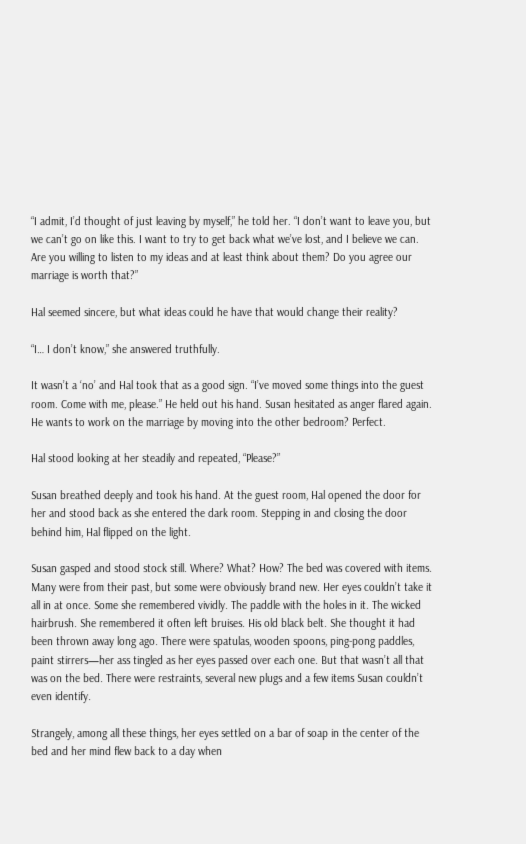“I admit, I’d thought of just leaving by myself,” he told her. “I don’t want to leave you, but we can’t go on like this. I want to try to get back what we’ve lost, and I believe we can. Are you willing to listen to my ideas and at least think about them? Do you agree our marriage is worth that?”

Hal seemed sincere, but what ideas could he have that would change their reality?

“I… I don’t know,” she answered truthfully.

It wasn’t a ‘no’ and Hal took that as a good sign. “I’ve moved some things into the guest room. Come with me, please.” He held out his hand. Susan hesitated as anger flared again. He wants to work on the marriage by moving into the other bedroom? Perfect.

Hal stood looking at her steadily and repeated, “Please?”

Susan breathed deeply and took his hand. At the guest room, Hal opened the door for her and stood back as she entered the dark room. Stepping in and closing the door behind him, Hal flipped on the light.

Susan gasped and stood stock still. Where? What? How? The bed was covered with items. Many were from their past, but some were obviously brand new. Her eyes couldn’t take it all in at once. Some she remembered vividly. The paddle with the holes in it. The wicked hairbrush. She remembered it often left bruises. His old black belt. She thought it had been thrown away long ago. There were spatulas, wooden spoons, ping-pong paddles, paint stirrers—her ass tingled as her eyes passed over each one. But that wasn’t all that was on the bed. There were restraints, several new plugs and a few items Susan couldn’t even identify.

Strangely, among all these things, her eyes settled on a bar of soap in the center of the bed and her mind flew back to a day when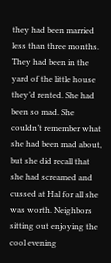they had been married less than three months. They had been in the yard of the little house they’d rented. She had been so mad. She couldn’t remember what she had been mad about, but she did recall that she had screamed and cussed at Hal for all she was worth. Neighbors sitting out enjoying the cool evening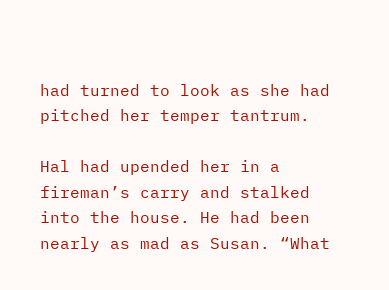had turned to look as she had pitched her temper tantrum.

Hal had upended her in a fireman’s carry and stalked into the house. He had been nearly as mad as Susan. “What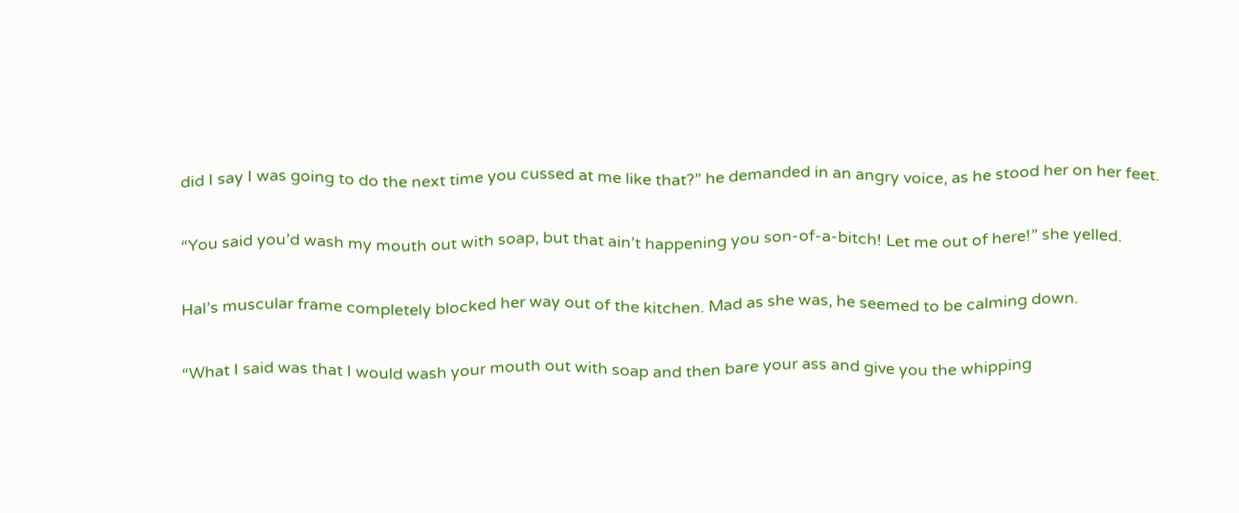did I say I was going to do the next time you cussed at me like that?” he demanded in an angry voice, as he stood her on her feet.

“You said you’d wash my mouth out with soap, but that ain’t happening you son-of-a-bitch! Let me out of here!” she yelled.

Hal’s muscular frame completely blocked her way out of the kitchen. Mad as she was, he seemed to be calming down.

“What I said was that I would wash your mouth out with soap and then bare your ass and give you the whipping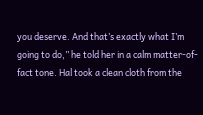you deserve. And that’s exactly what I’m going to do,” he told her in a calm matter-of-fact tone. Hal took a clean cloth from the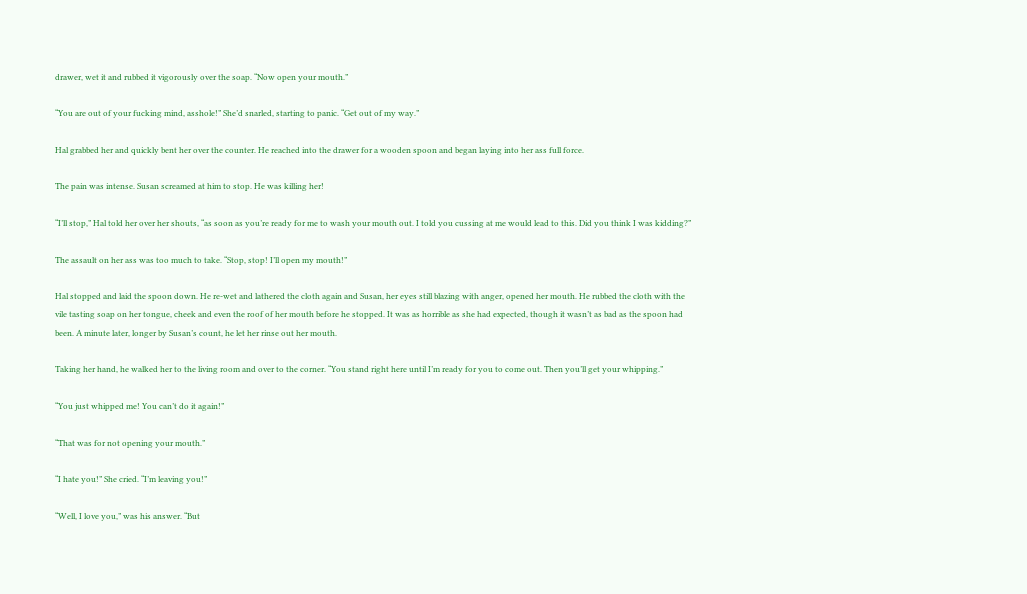drawer, wet it and rubbed it vigorously over the soap. “Now open your mouth.”

“You are out of your fucking mind, asshole!” She’d snarled, starting to panic. “Get out of my way.”

Hal grabbed her and quickly bent her over the counter. He reached into the drawer for a wooden spoon and began laying into her ass full force.

The pain was intense. Susan screamed at him to stop. He was killing her!

“I’ll stop,” Hal told her over her shouts, “as soon as you’re ready for me to wash your mouth out. I told you cussing at me would lead to this. Did you think I was kidding?”

The assault on her ass was too much to take. “Stop, stop! I’ll open my mouth!”

Hal stopped and laid the spoon down. He re-wet and lathered the cloth again and Susan, her eyes still blazing with anger, opened her mouth. He rubbed the cloth with the vile tasting soap on her tongue, cheek and even the roof of her mouth before he stopped. It was as horrible as she had expected, though it wasn’t as bad as the spoon had been. A minute later, longer by Susan’s count, he let her rinse out her mouth.

Taking her hand, he walked her to the living room and over to the corner. “You stand right here until I’m ready for you to come out. Then you’ll get your whipping.”

“You just whipped me! You can’t do it again!”

“That was for not opening your mouth.”

“I hate you!” She cried. “I’m leaving you!”

“Well, I love you,” was his answer. “But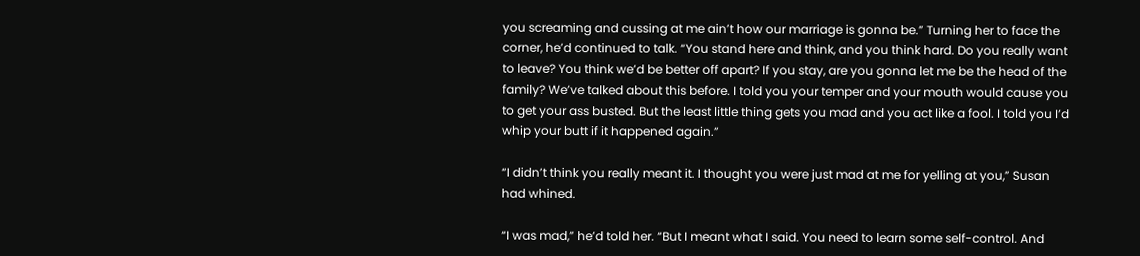you screaming and cussing at me ain’t how our marriage is gonna be.” Turning her to face the corner, he’d continued to talk. “You stand here and think, and you think hard. Do you really want to leave? You think we’d be better off apart? If you stay, are you gonna let me be the head of the family? We’ve talked about this before. I told you your temper and your mouth would cause you to get your ass busted. But the least little thing gets you mad and you act like a fool. I told you I’d whip your butt if it happened again.”

“I didn’t think you really meant it. I thought you were just mad at me for yelling at you,” Susan had whined.

“I was mad,” he’d told her. “But I meant what I said. You need to learn some self-control. And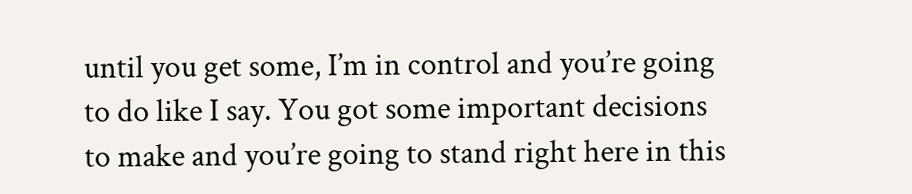until you get some, I’m in control and you’re going to do like I say. You got some important decisions to make and you’re going to stand right here in this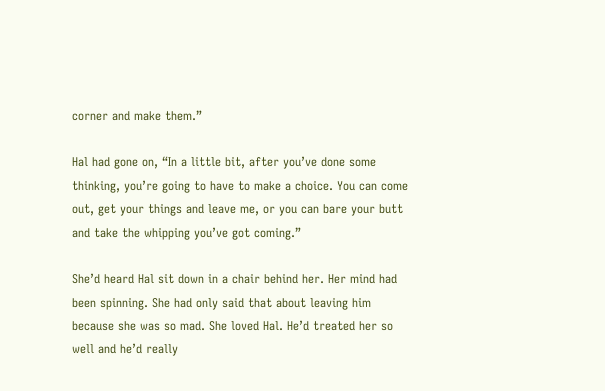corner and make them.”

Hal had gone on, “In a little bit, after you’ve done some thinking, you’re going to have to make a choice. You can come out, get your things and leave me, or you can bare your butt and take the whipping you’ve got coming.”

She’d heard Hal sit down in a chair behind her. Her mind had been spinning. She had only said that about leaving him because she was so mad. She loved Hal. He’d treated her so well and he’d really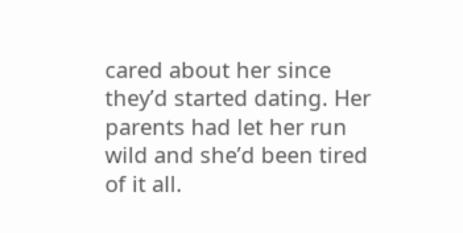cared about her since they’d started dating. Her parents had let her run wild and she’d been tired of it all.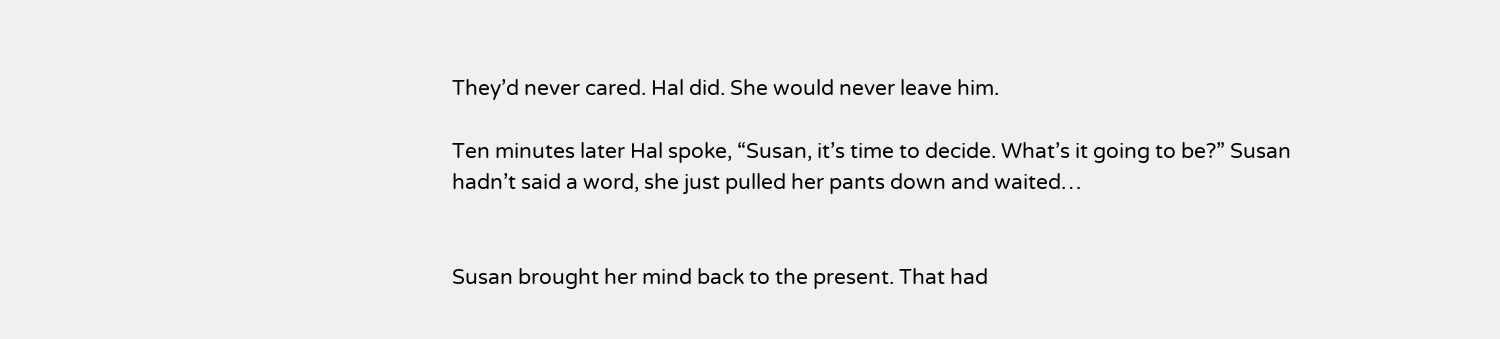They’d never cared. Hal did. She would never leave him.

Ten minutes later Hal spoke, “Susan, it’s time to decide. What’s it going to be?” Susan hadn’t said a word, she just pulled her pants down and waited…


Susan brought her mind back to the present. That had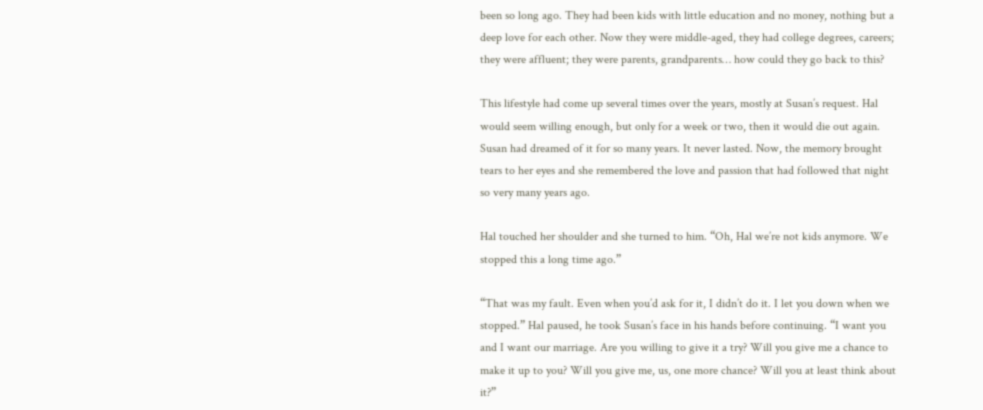been so long ago. They had been kids with little education and no money, nothing but a deep love for each other. Now they were middle-aged, they had college degrees, careers; they were affluent; they were parents, grandparents… how could they go back to this?

This lifestyle had come up several times over the years, mostly at Susan’s request. Hal would seem willing enough, but only for a week or two, then it would die out again. Susan had dreamed of it for so many years. It never lasted. Now, the memory brought tears to her eyes and she remembered the love and passion that had followed that night so very many years ago.

Hal touched her shoulder and she turned to him. “Oh, Hal we’re not kids anymore. We stopped this a long time ago.”

“That was my fault. Even when you’d ask for it, I didn’t do it. I let you down when we stopped.” Hal paused, he took Susan’s face in his hands before continuing. “I want you and I want our marriage. Are you willing to give it a try? Will you give me a chance to make it up to you? Will you give me, us, one more chance? Will you at least think about it?”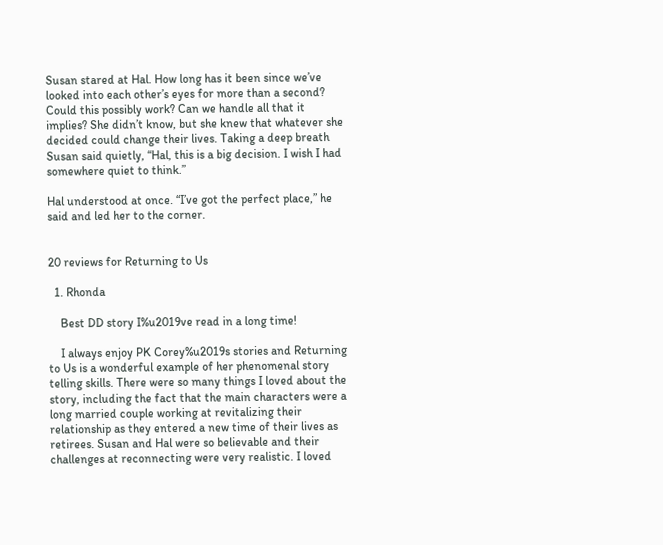Susan stared at Hal. How long has it been since we’ve looked into each other’s eyes for more than a second? Could this possibly work? Can we handle all that it implies? She didn’t know, but she knew that whatever she decided could change their lives. Taking a deep breath Susan said quietly, “Hal, this is a big decision. I wish I had somewhere quiet to think.”

Hal understood at once. “I’ve got the perfect place,” he said and led her to the corner.


20 reviews for Returning to Us

  1. Rhonda

    Best DD story I%u2019ve read in a long time!

    I always enjoy PK Corey%u2019s stories and Returning to Us is a wonderful example of her phenomenal story telling skills. There were so many things I loved about the story, including the fact that the main characters were a long married couple working at revitalizing their relationship as they entered a new time of their lives as retirees. Susan and Hal were so believable and their challenges at reconnecting were very realistic. I loved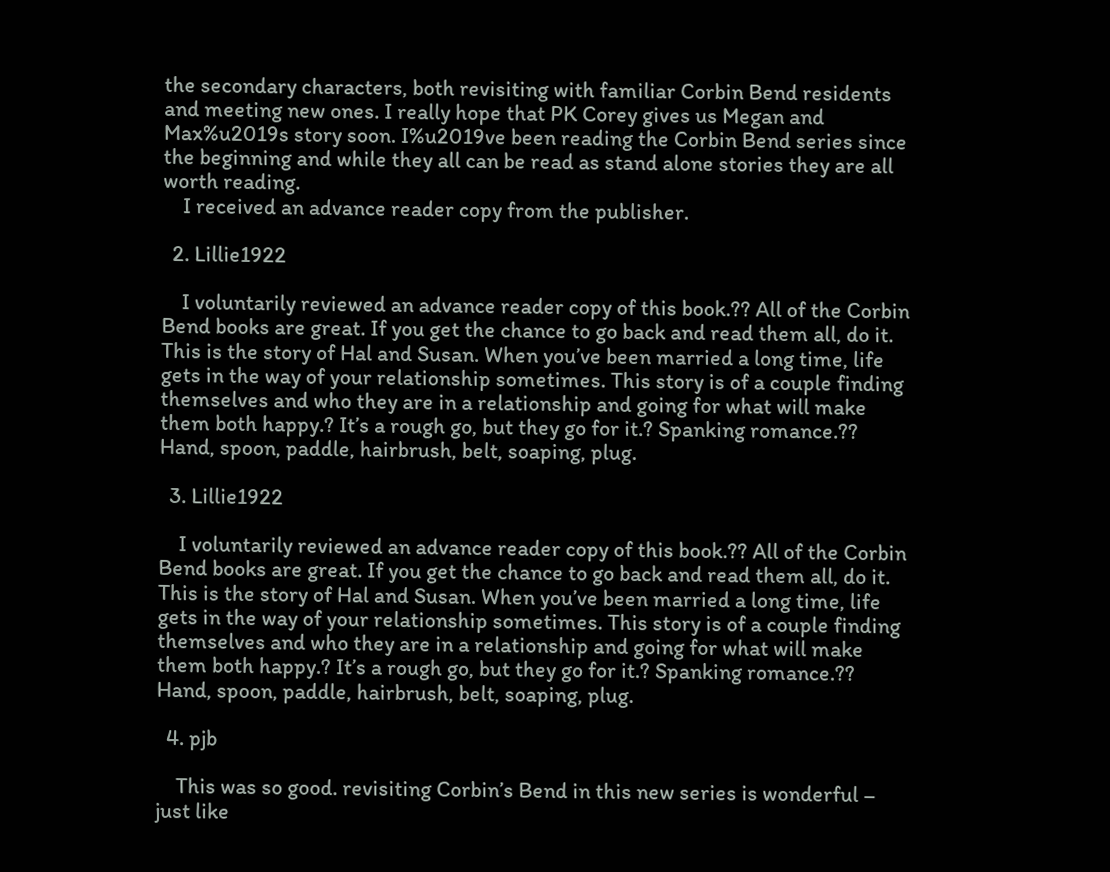the secondary characters, both revisiting with familiar Corbin Bend residents and meeting new ones. I really hope that PK Corey gives us Megan and Max%u2019s story soon. I%u2019ve been reading the Corbin Bend series since the beginning and while they all can be read as stand alone stories they are all worth reading.
    I received an advance reader copy from the publisher.

  2. Lillie1922

    I voluntarily reviewed an advance reader copy of this book.?? All of the Corbin Bend books are great. If you get the chance to go back and read them all, do it. This is the story of Hal and Susan. When you’ve been married a long time, life gets in the way of your relationship sometimes. This story is of a couple finding themselves and who they are in a relationship and going for what will make them both happy.? It’s a rough go, but they go for it.? Spanking romance.?? Hand, spoon, paddle, hairbrush, belt, soaping, plug.

  3. Lillie1922

    I voluntarily reviewed an advance reader copy of this book.?? All of the Corbin Bend books are great. If you get the chance to go back and read them all, do it. This is the story of Hal and Susan. When you’ve been married a long time, life gets in the way of your relationship sometimes. This story is of a couple finding themselves and who they are in a relationship and going for what will make them both happy.? It’s a rough go, but they go for it.? Spanking romance.?? Hand, spoon, paddle, hairbrush, belt, soaping, plug.

  4. pjb

    This was so good. revisiting Corbin’s Bend in this new series is wonderful – just like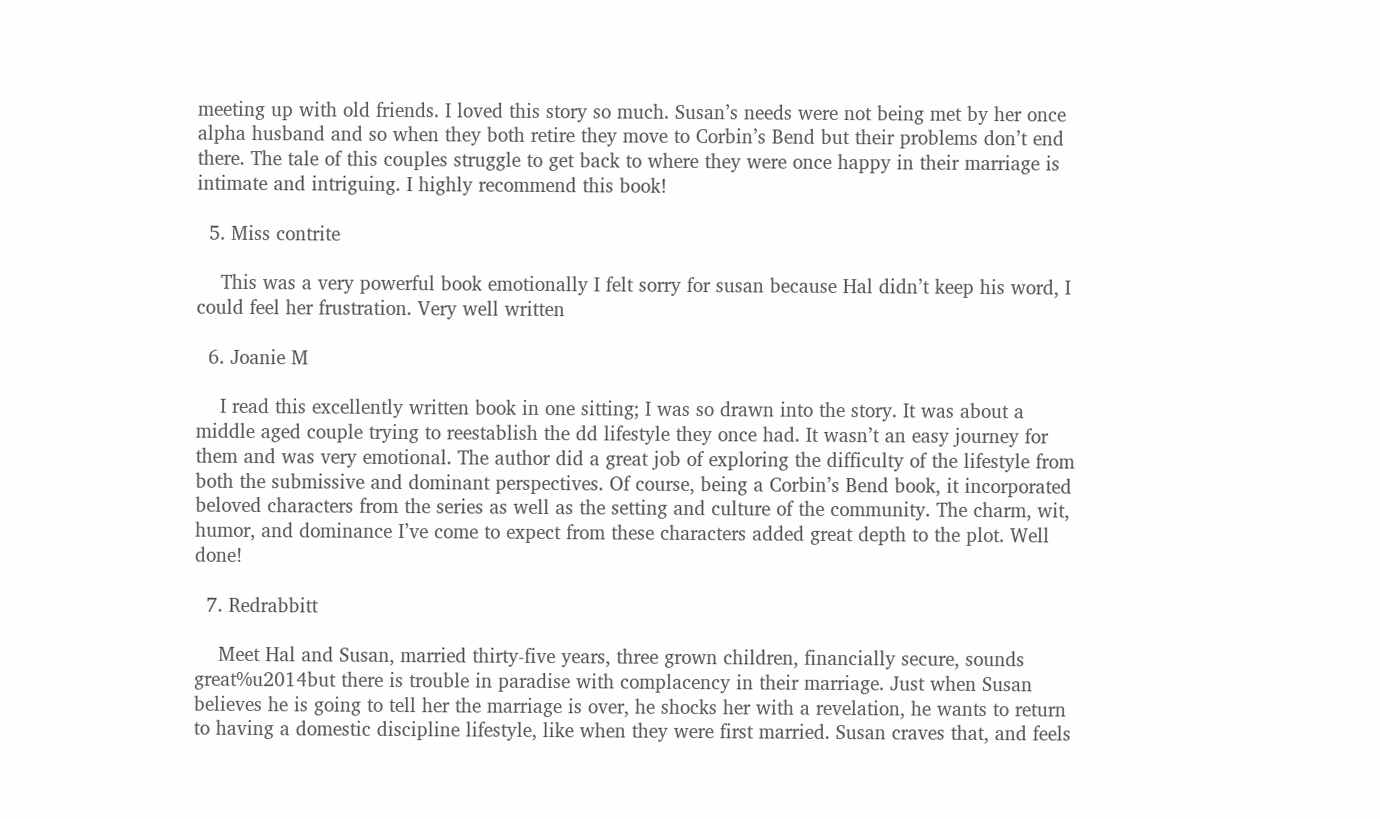meeting up with old friends. I loved this story so much. Susan’s needs were not being met by her once alpha husband and so when they both retire they move to Corbin’s Bend but their problems don’t end there. The tale of this couples struggle to get back to where they were once happy in their marriage is intimate and intriguing. I highly recommend this book!

  5. Miss contrite

    This was a very powerful book emotionally I felt sorry for susan because Hal didn’t keep his word, I could feel her frustration. Very well written

  6. Joanie M

    I read this excellently written book in one sitting; I was so drawn into the story. It was about a middle aged couple trying to reestablish the dd lifestyle they once had. It wasn’t an easy journey for them and was very emotional. The author did a great job of exploring the difficulty of the lifestyle from both the submissive and dominant perspectives. Of course, being a Corbin’s Bend book, it incorporated beloved characters from the series as well as the setting and culture of the community. The charm, wit, humor, and dominance I’ve come to expect from these characters added great depth to the plot. Well done!

  7. Redrabbitt

    Meet Hal and Susan, married thirty-five years, three grown children, financially secure, sounds great%u2014but there is trouble in paradise with complacency in their marriage. Just when Susan believes he is going to tell her the marriage is over, he shocks her with a revelation, he wants to return to having a domestic discipline lifestyle, like when they were first married. Susan craves that, and feels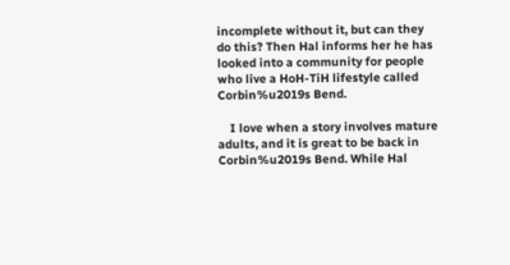incomplete without it, but can they do this? Then Hal informs her he has looked into a community for people who live a HoH-TiH lifestyle called Corbin%u2019s Bend.

    I love when a story involves mature adults, and it is great to be back in Corbin%u2019s Bend. While Hal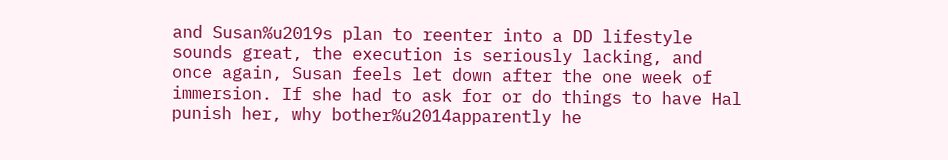and Susan%u2019s plan to reenter into a DD lifestyle sounds great, the execution is seriously lacking, and once again, Susan feels let down after the one week of immersion. If she had to ask for or do things to have Hal punish her, why bother%u2014apparently he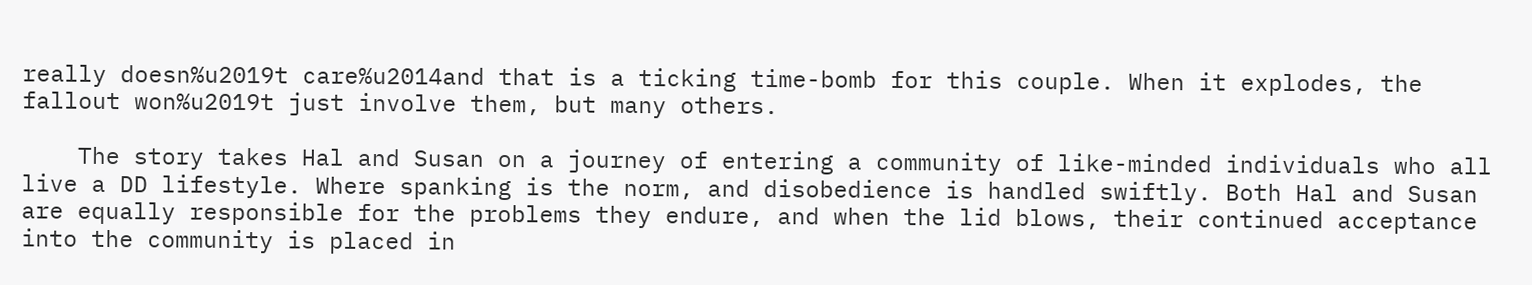really doesn%u2019t care%u2014and that is a ticking time-bomb for this couple. When it explodes, the fallout won%u2019t just involve them, but many others.

    The story takes Hal and Susan on a journey of entering a community of like-minded individuals who all live a DD lifestyle. Where spanking is the norm, and disobedience is handled swiftly. Both Hal and Susan are equally responsible for the problems they endure, and when the lid blows, their continued acceptance into the community is placed in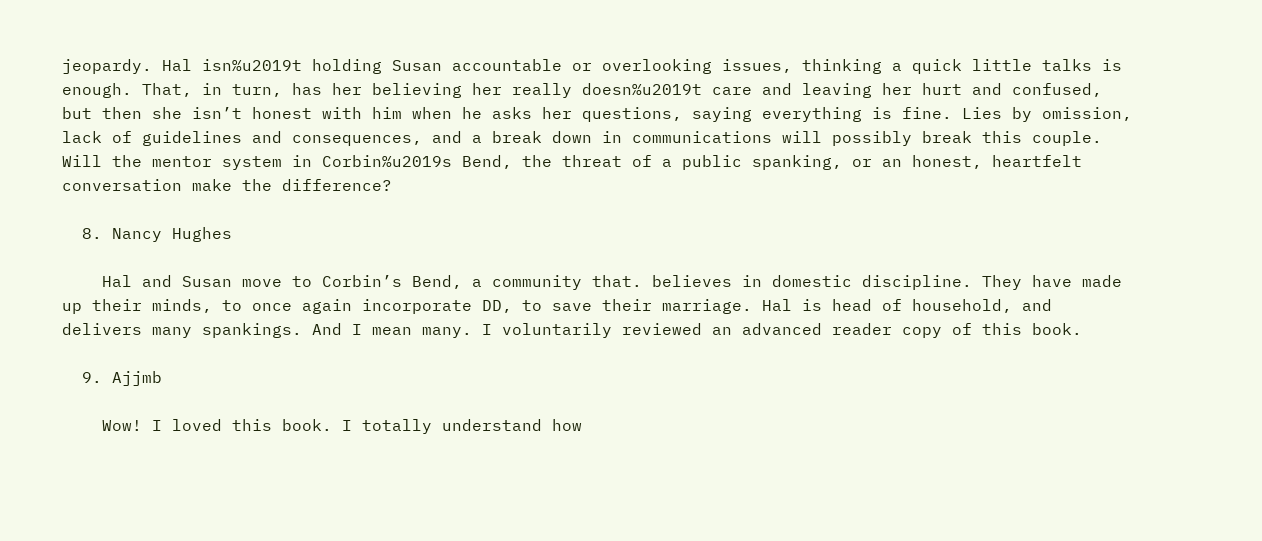jeopardy. Hal isn%u2019t holding Susan accountable or overlooking issues, thinking a quick little talks is enough. That, in turn, has her believing her really doesn%u2019t care and leaving her hurt and confused, but then she isn’t honest with him when he asks her questions, saying everything is fine. Lies by omission, lack of guidelines and consequences, and a break down in communications will possibly break this couple. Will the mentor system in Corbin%u2019s Bend, the threat of a public spanking, or an honest, heartfelt conversation make the difference?

  8. Nancy Hughes

    Hal and Susan move to Corbin’s Bend, a community that. believes in domestic discipline. They have made up their minds, to once again incorporate DD, to save their marriage. Hal is head of household, and delivers many spankings. And I mean many. I voluntarily reviewed an advanced reader copy of this book.

  9. Ajjmb

    Wow! I loved this book. I totally understand how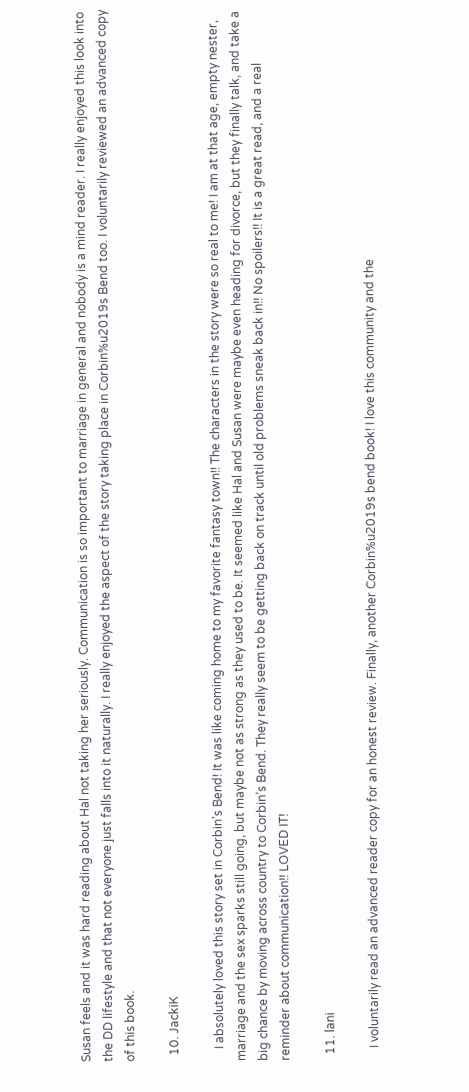Susan feels and it was hard reading about Hal not taking her seriously. Communication is so important to marriage in general and nobody is a mind reader. I really enjoyed this look into the DD lifestyle and that not everyone just falls into it naturally. I really enjoyed the aspect of the story taking place in Corbin%u2019s Bend too. I voluntarily reviewed an advanced copy of this book.

  10. JackiK

    I absolutely loved this story set in Corbin’s Bend! It was like coming home to my favorite fantasy town!! The characters in the story were so real to me! I am at that age, empty nester, marriage and the sex sparks still going, but maybe not as strong as they used to be. It seemed like Hal and Susan were maybe even heading for divorce, but they finally talk, and take a big chance by moving across country to Corbin’s Bend. They really seem to be getting back on track until old problems sneak back in!! No spoilers!! It is a great read, and a real reminder about communication!! LOVED IT!

  11. lani

    I voluntarily read an advanced reader copy for an honest review. Finally, another Corbin%u2019s bend book! I love this community and the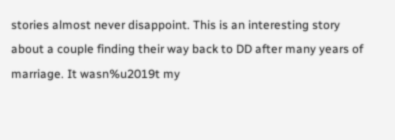stories almost never disappoint. This is an interesting story about a couple finding their way back to DD after many years of marriage. It wasn%u2019t my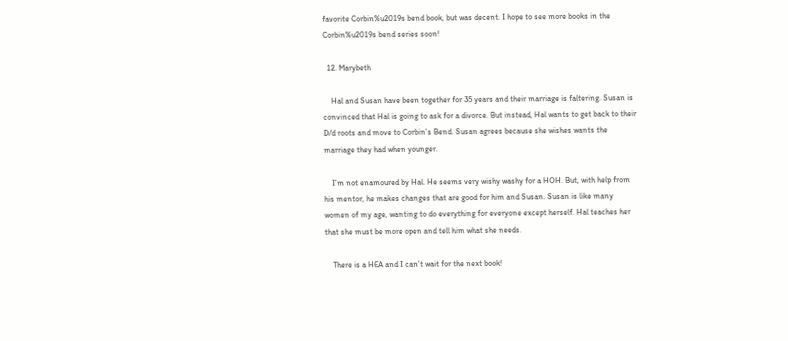favorite Corbin%u2019s bend book, but was decent. I hope to see more books in the Corbin%u2019s bend series soon!

  12. Marybeth

    Hal and Susan have been together for 35 years and their marriage is faltering. Susan is convinced that Hal is going to ask for a divorce. But instead, Hal wants to get back to their D/d roots and move to Corbin’s Bend. Susan agrees because she wishes wants the marriage they had when younger.

    I’m not enamoured by Hal. He seems very wishy washy for a HOH. But, with help from his mentor, he makes changes that are good for him and Susan. Susan is like many women of my age, wanting to do everything for everyone except herself. Hal teaches her that she must be more open and tell him what she needs.

    There is a HEA and I can’t wait for the next book!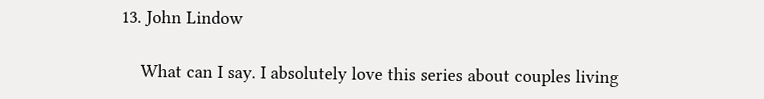13. John Lindow

    What can I say. I absolutely love this series about couples living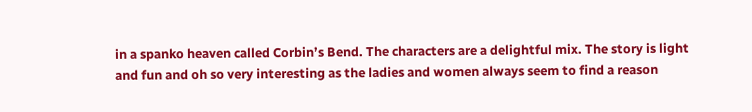in a spanko heaven called Corbin’s Bend. The characters are a delightful mix. The story is light and fun and oh so very interesting as the ladies and women always seem to find a reason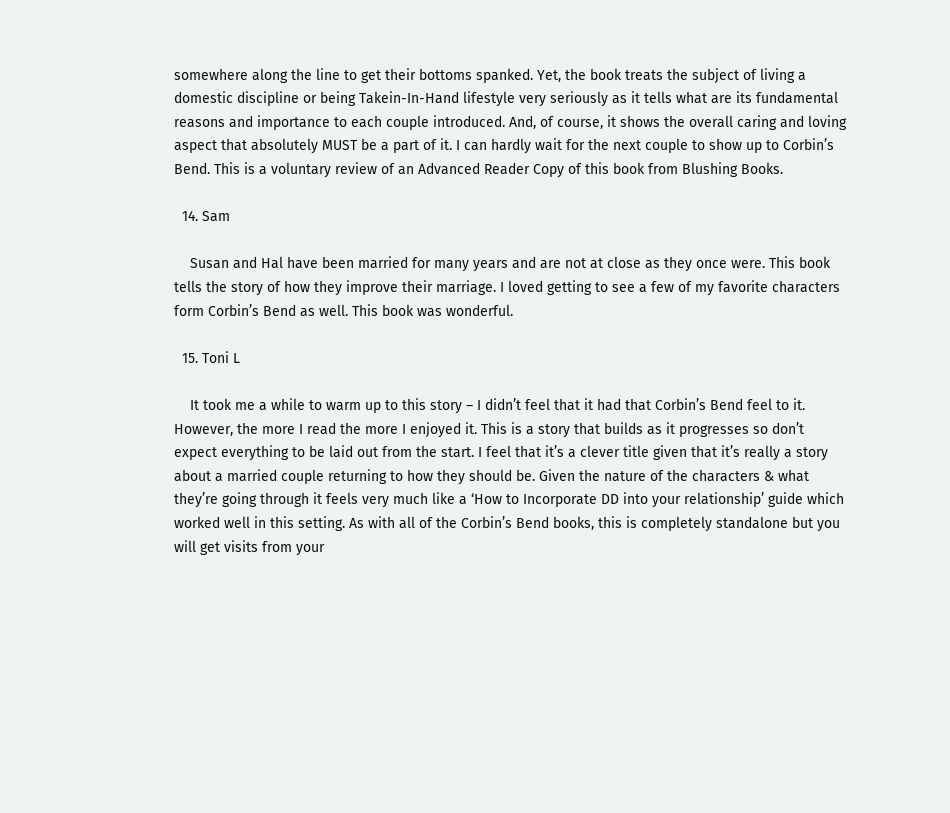somewhere along the line to get their bottoms spanked. Yet, the book treats the subject of living a domestic discipline or being Takein-In-Hand lifestyle very seriously as it tells what are its fundamental reasons and importance to each couple introduced. And, of course, it shows the overall caring and loving aspect that absolutely MUST be a part of it. I can hardly wait for the next couple to show up to Corbin’s Bend. This is a voluntary review of an Advanced Reader Copy of this book from Blushing Books.

  14. Sam

    Susan and Hal have been married for many years and are not at close as they once were. This book tells the story of how they improve their marriage. I loved getting to see a few of my favorite characters form Corbin’s Bend as well. This book was wonderful.

  15. Toni L

    It took me a while to warm up to this story – I didn’t feel that it had that Corbin’s Bend feel to it. However, the more I read the more I enjoyed it. This is a story that builds as it progresses so don’t expect everything to be laid out from the start. I feel that it’s a clever title given that it’s really a story about a married couple returning to how they should be. Given the nature of the characters & what they’re going through it feels very much like a ‘How to Incorporate DD into your relationship’ guide which worked well in this setting. As with all of the Corbin’s Bend books, this is completely standalone but you will get visits from your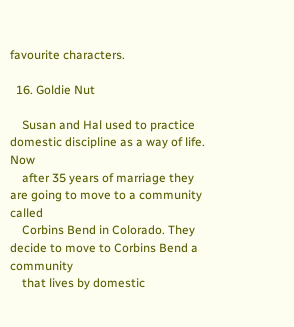favourite characters.

  16. Goldie Nut

    Susan and Hal used to practice domestic discipline as a way of life. Now
    after 35 years of marriage they are going to move to a community called
    Corbins Bend in Colorado. They decide to move to Corbins Bend a community
    that lives by domestic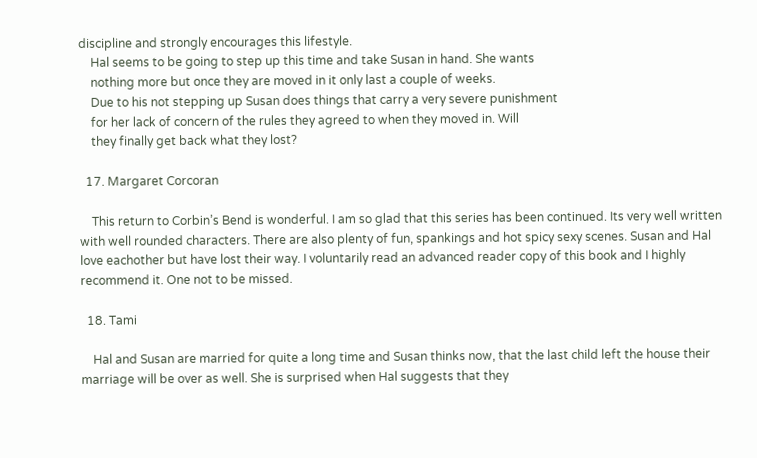discipline and strongly encourages this lifestyle.
    Hal seems to be going to step up this time and take Susan in hand. She wants
    nothing more but once they are moved in it only last a couple of weeks.
    Due to his not stepping up Susan does things that carry a very severe punishment
    for her lack of concern of the rules they agreed to when they moved in. Will
    they finally get back what they lost?

  17. Margaret Corcoran

    This return to Corbin’s Bend is wonderful. I am so glad that this series has been continued. Its very well written with well rounded characters. There are also plenty of fun, spankings and hot spicy sexy scenes. Susan and Hal love eachother but have lost their way. I voluntarily read an advanced reader copy of this book and I highly recommend it. One not to be missed.

  18. Tami

    Hal and Susan are married for quite a long time and Susan thinks now, that the last child left the house their marriage will be over as well. She is surprised when Hal suggests that they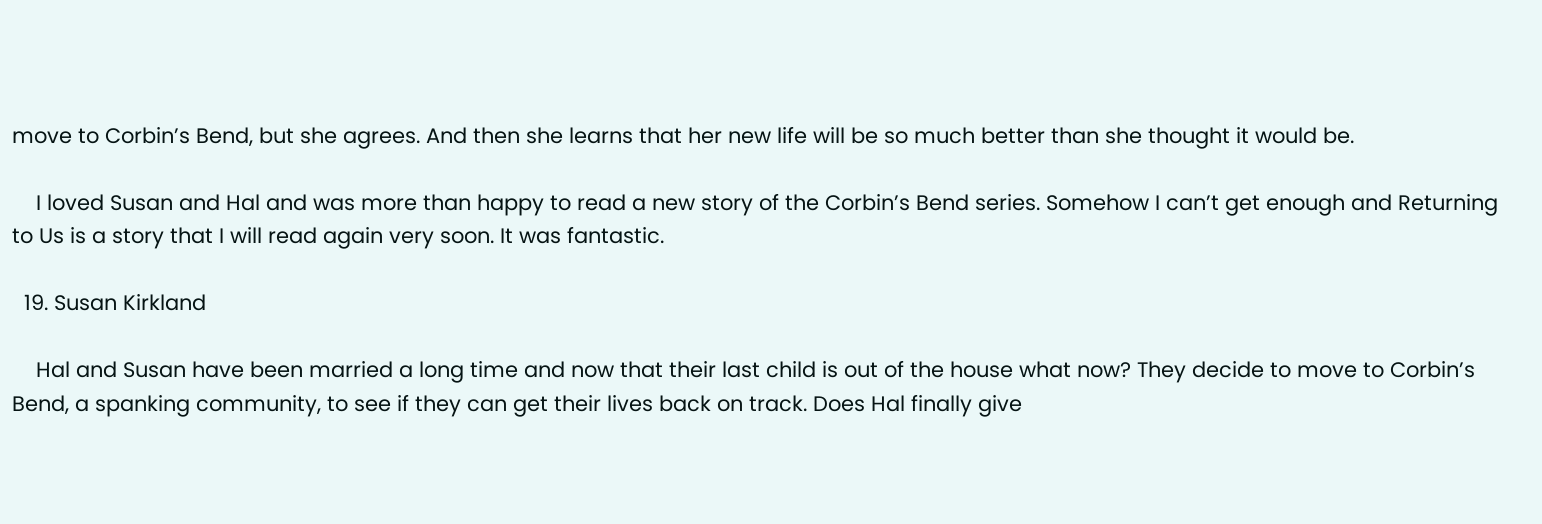move to Corbin’s Bend, but she agrees. And then she learns that her new life will be so much better than she thought it would be.

    I loved Susan and Hal and was more than happy to read a new story of the Corbin’s Bend series. Somehow I can’t get enough and Returning to Us is a story that I will read again very soon. It was fantastic.

  19. Susan Kirkland

    Hal and Susan have been married a long time and now that their last child is out of the house what now? They decide to move to Corbin’s Bend, a spanking community, to see if they can get their lives back on track. Does Hal finally give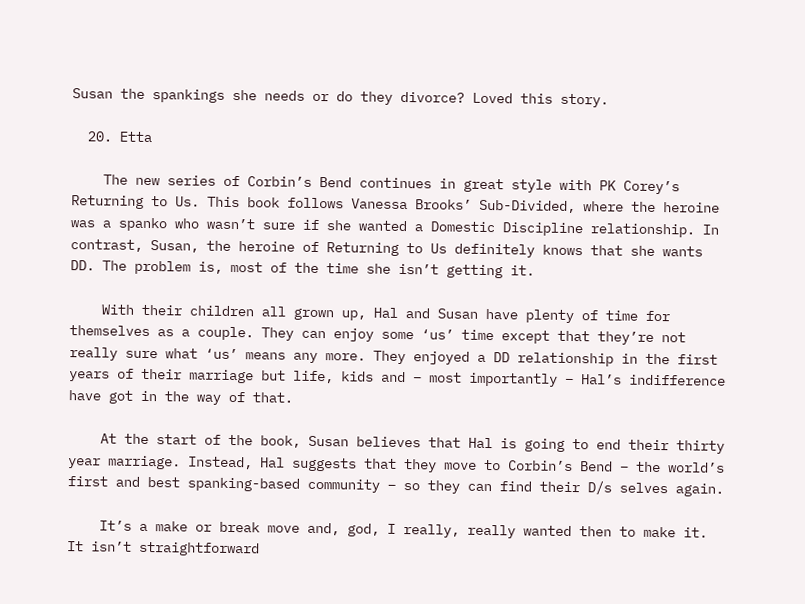Susan the spankings she needs or do they divorce? Loved this story.

  20. Etta

    The new series of Corbin’s Bend continues in great style with PK Corey’s Returning to Us. This book follows Vanessa Brooks’ Sub-Divided, where the heroine was a spanko who wasn’t sure if she wanted a Domestic Discipline relationship. In contrast, Susan, the heroine of Returning to Us definitely knows that she wants DD. The problem is, most of the time she isn’t getting it.

    With their children all grown up, Hal and Susan have plenty of time for themselves as a couple. They can enjoy some ‘us’ time except that they’re not really sure what ‘us’ means any more. They enjoyed a DD relationship in the first years of their marriage but life, kids and – most importantly – Hal’s indifference have got in the way of that.

    At the start of the book, Susan believes that Hal is going to end their thirty year marriage. Instead, Hal suggests that they move to Corbin’s Bend – the world’s first and best spanking-based community – so they can find their D/s selves again.

    It’s a make or break move and, god, I really, really wanted then to make it. It isn’t straightforward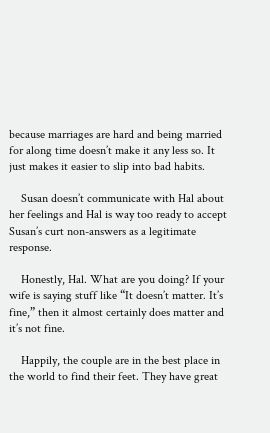because marriages are hard and being married for along time doesn’t make it any less so. It just makes it easier to slip into bad habits.

    Susan doesn’t communicate with Hal about her feelings and Hal is way too ready to accept Susan’s curt non-answers as a legitimate response.

    Honestly, Hal. What are you doing? If your wife is saying stuff like “It doesn’t matter. It’s fine,” then it almost certainly does matter and it’s not fine.

    Happily, the couple are in the best place in the world to find their feet. They have great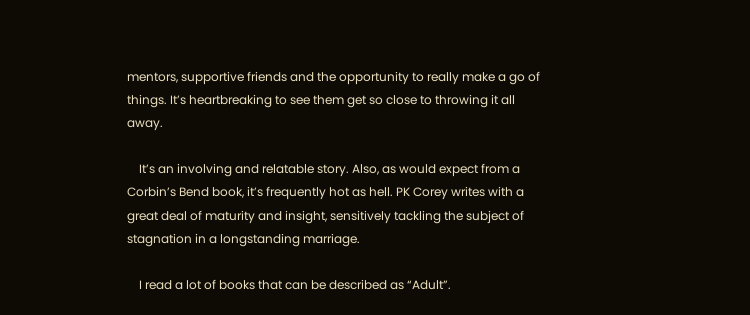mentors, supportive friends and the opportunity to really make a go of things. It’s heartbreaking to see them get so close to throwing it all away.

    It’s an involving and relatable story. Also, as would expect from a Corbin’s Bend book, it’s frequently hot as hell. PK Corey writes with a great deal of maturity and insight, sensitively tackling the subject of stagnation in a longstanding marriage.

    I read a lot of books that can be described as “Adult”.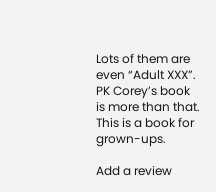Lots of them are even “Adult XXX”. PK Corey’s book is more than that. This is a book for grown-ups.

Add a review